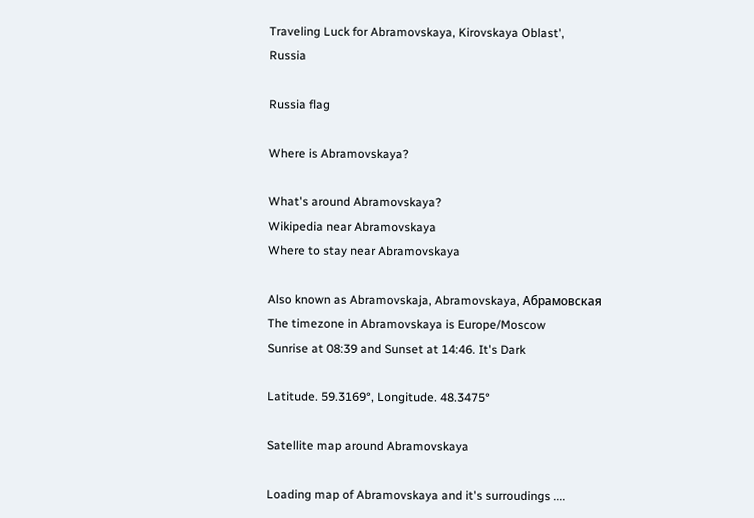Traveling Luck for Abramovskaya, Kirovskaya Oblast', Russia

Russia flag

Where is Abramovskaya?

What's around Abramovskaya?
Wikipedia near Abramovskaya
Where to stay near Abramovskaya

Also known as Abramovskaja, Abramovskaya, Абрамовская
The timezone in Abramovskaya is Europe/Moscow
Sunrise at 08:39 and Sunset at 14:46. It's Dark

Latitude. 59.3169°, Longitude. 48.3475°

Satellite map around Abramovskaya

Loading map of Abramovskaya and it's surroudings ....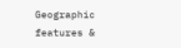Geographic features &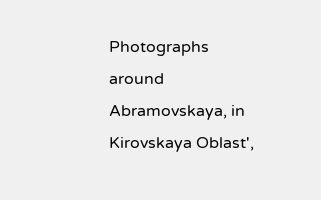Photographs around Abramovskaya, in Kirovskaya Oblast',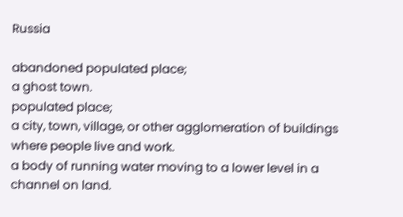Russia

abandoned populated place;
a ghost town.
populated place;
a city, town, village, or other agglomeration of buildings where people live and work.
a body of running water moving to a lower level in a channel on land.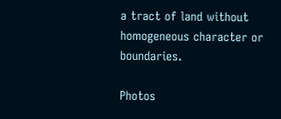a tract of land without homogeneous character or boundaries.

Photos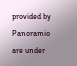provided by Panoramio are under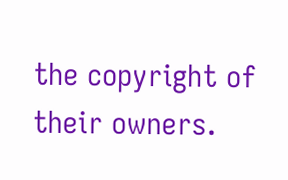the copyright of their owners.